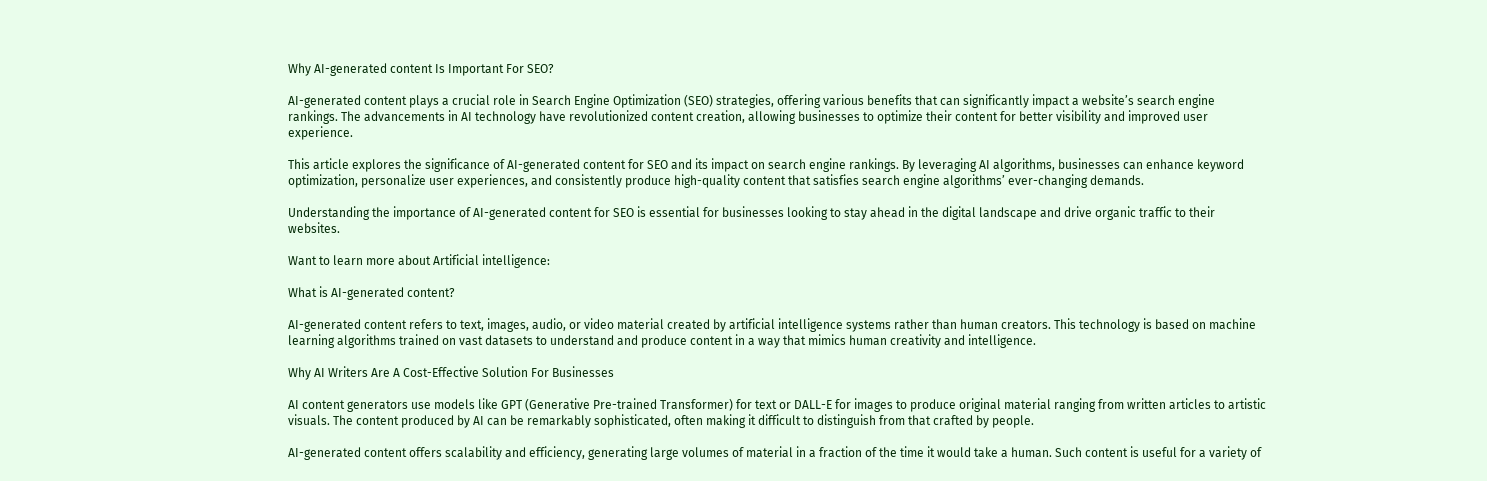Why AI-generated content Is Important For SEO?

AI-generated content plays a crucial role in Search Engine Optimization (SEO) strategies, offering various benefits that can significantly impact a website’s search engine rankings. The advancements in AI technology have revolutionized content creation, allowing businesses to optimize their content for better visibility and improved user experience.

This article explores the significance of AI-generated content for SEO and its impact on search engine rankings. By leveraging AI algorithms, businesses can enhance keyword optimization, personalize user experiences, and consistently produce high-quality content that satisfies search engine algorithms’ ever-changing demands.

Understanding the importance of AI-generated content for SEO is essential for businesses looking to stay ahead in the digital landscape and drive organic traffic to their websites.

Want to learn more about Artificial intelligence:

What is AI-generated content?

AI-generated content refers to text, images, audio, or video material created by artificial intelligence systems rather than human creators. This technology is based on machine learning algorithms trained on vast datasets to understand and produce content in a way that mimics human creativity and intelligence.

Why AI Writers Are A Cost-Effective Solution For Businesses

AI content generators use models like GPT (Generative Pre-trained Transformer) for text or DALL-E for images to produce original material ranging from written articles to artistic visuals. The content produced by AI can be remarkably sophisticated, often making it difficult to distinguish from that crafted by people.

AI-generated content offers scalability and efficiency, generating large volumes of material in a fraction of the time it would take a human. Such content is useful for a variety of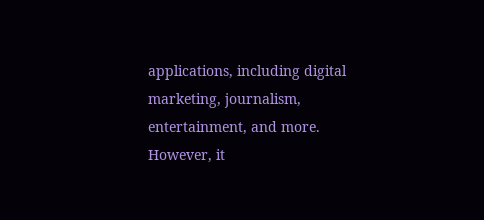applications, including digital marketing, journalism, entertainment, and more. However, it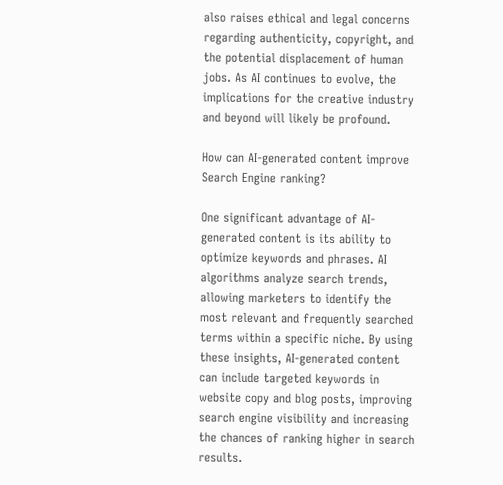also raises ethical and legal concerns regarding authenticity, copyright, and the potential displacement of human jobs. As AI continues to evolve, the implications for the creative industry and beyond will likely be profound.

How can AI-generated content improve Search Engine ranking?

One significant advantage of AI-generated content is its ability to optimize keywords and phrases. AI algorithms analyze search trends, allowing marketers to identify the most relevant and frequently searched terms within a specific niche. By using these insights, AI-generated content can include targeted keywords in website copy and blog posts, improving search engine visibility and increasing the chances of ranking higher in search results.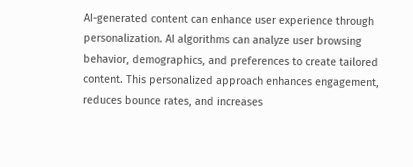AI-generated content can enhance user experience through personalization. AI algorithms can analyze user browsing behavior, demographics, and preferences to create tailored content. This personalized approach enhances engagement, reduces bounce rates, and increases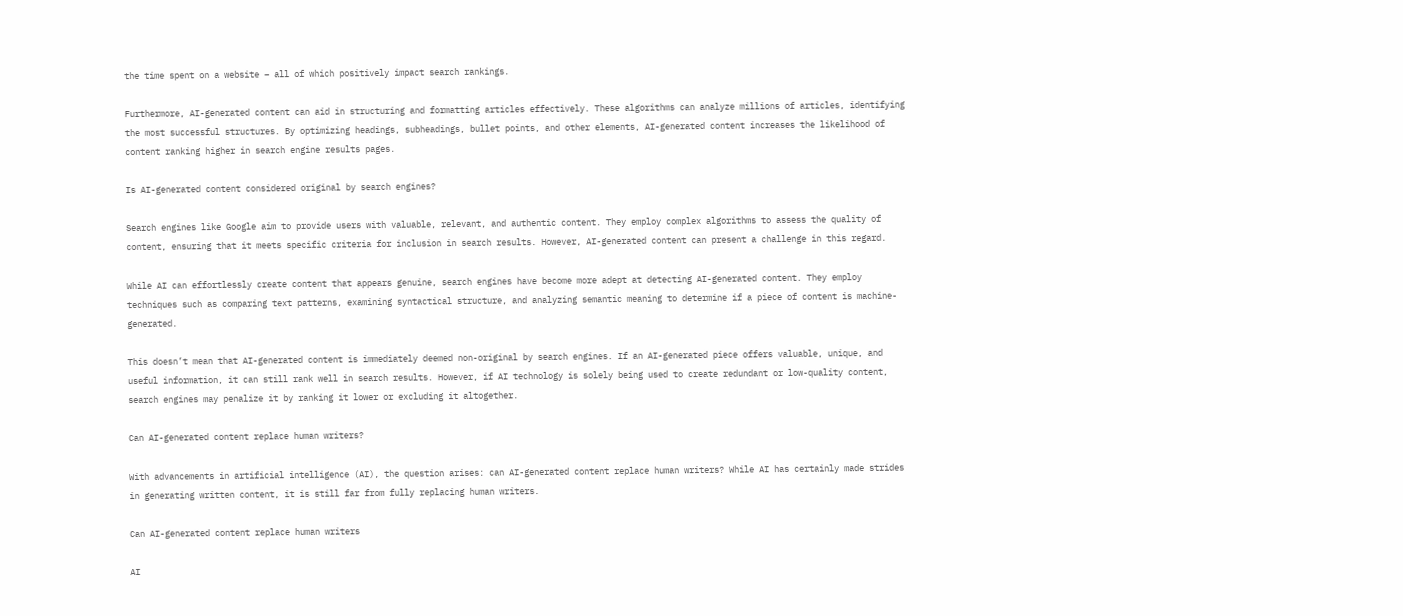the time spent on a website – all of which positively impact search rankings.

Furthermore, AI-generated content can aid in structuring and formatting articles effectively. These algorithms can analyze millions of articles, identifying the most successful structures. By optimizing headings, subheadings, bullet points, and other elements, AI-generated content increases the likelihood of content ranking higher in search engine results pages.

Is AI-generated content considered original by search engines?

Search engines like Google aim to provide users with valuable, relevant, and authentic content. They employ complex algorithms to assess the quality of content, ensuring that it meets specific criteria for inclusion in search results. However, AI-generated content can present a challenge in this regard.

While AI can effortlessly create content that appears genuine, search engines have become more adept at detecting AI-generated content. They employ techniques such as comparing text patterns, examining syntactical structure, and analyzing semantic meaning to determine if a piece of content is machine-generated.

This doesn’t mean that AI-generated content is immediately deemed non-original by search engines. If an AI-generated piece offers valuable, unique, and useful information, it can still rank well in search results. However, if AI technology is solely being used to create redundant or low-quality content, search engines may penalize it by ranking it lower or excluding it altogether.

Can AI-generated content replace human writers?

With advancements in artificial intelligence (AI), the question arises: can AI-generated content replace human writers? While AI has certainly made strides in generating written content, it is still far from fully replacing human writers.

Can AI-generated content replace human writers

AI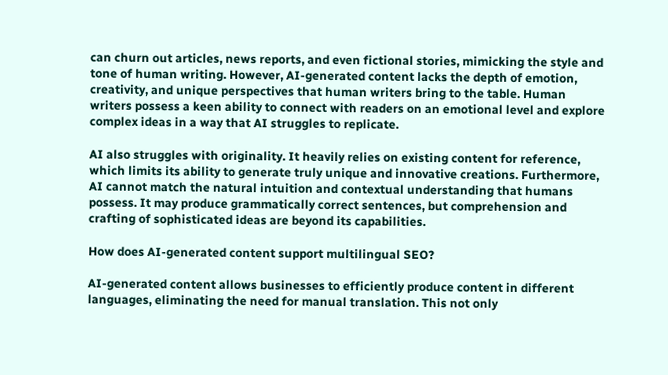can churn out articles, news reports, and even fictional stories, mimicking the style and tone of human writing. However, AI-generated content lacks the depth of emotion, creativity, and unique perspectives that human writers bring to the table. Human writers possess a keen ability to connect with readers on an emotional level and explore complex ideas in a way that AI struggles to replicate.

AI also struggles with originality. It heavily relies on existing content for reference, which limits its ability to generate truly unique and innovative creations. Furthermore, AI cannot match the natural intuition and contextual understanding that humans possess. It may produce grammatically correct sentences, but comprehension and crafting of sophisticated ideas are beyond its capabilities.

How does AI-generated content support multilingual SEO?

AI-generated content allows businesses to efficiently produce content in different languages, eliminating the need for manual translation. This not only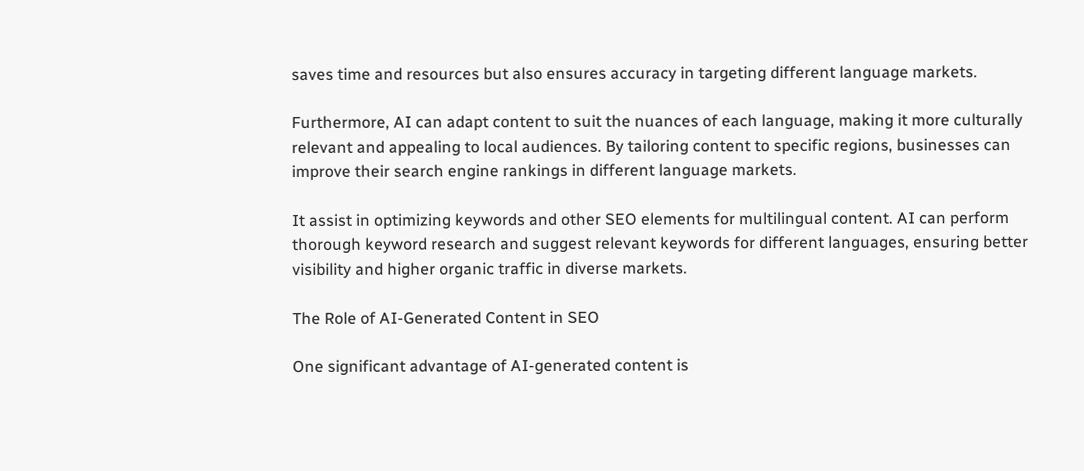saves time and resources but also ensures accuracy in targeting different language markets.

Furthermore, AI can adapt content to suit the nuances of each language, making it more culturally relevant and appealing to local audiences. By tailoring content to specific regions, businesses can improve their search engine rankings in different language markets.

It assist in optimizing keywords and other SEO elements for multilingual content. AI can perform thorough keyword research and suggest relevant keywords for different languages, ensuring better visibility and higher organic traffic in diverse markets.

The Role of AI-Generated Content in SEO

One significant advantage of AI-generated content is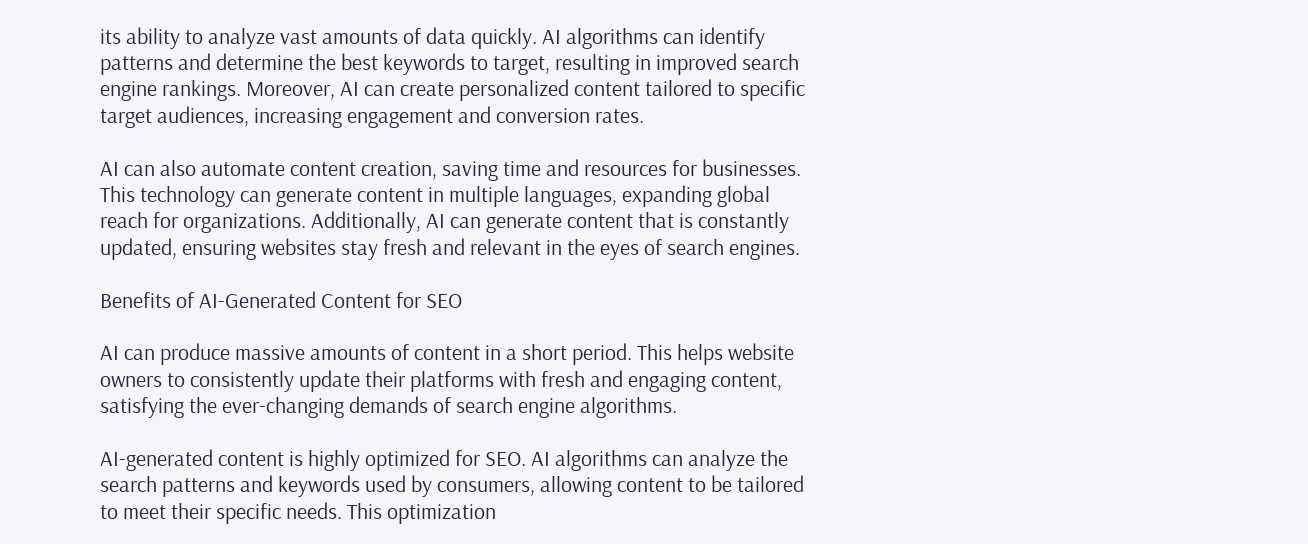its ability to analyze vast amounts of data quickly. AI algorithms can identify patterns and determine the best keywords to target, resulting in improved search engine rankings. Moreover, AI can create personalized content tailored to specific target audiences, increasing engagement and conversion rates.

AI can also automate content creation, saving time and resources for businesses. This technology can generate content in multiple languages, expanding global reach for organizations. Additionally, AI can generate content that is constantly updated, ensuring websites stay fresh and relevant in the eyes of search engines.

Benefits of AI-Generated Content for SEO

AI can produce massive amounts of content in a short period. This helps website owners to consistently update their platforms with fresh and engaging content, satisfying the ever-changing demands of search engine algorithms.

AI-generated content is highly optimized for SEO. AI algorithms can analyze the search patterns and keywords used by consumers, allowing content to be tailored to meet their specific needs. This optimization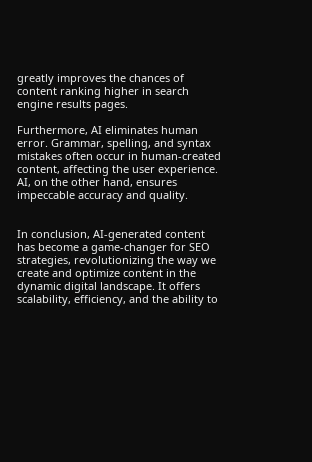greatly improves the chances of content ranking higher in search engine results pages.

Furthermore, AI eliminates human error. Grammar, spelling, and syntax mistakes often occur in human-created content, affecting the user experience. AI, on the other hand, ensures impeccable accuracy and quality.


In conclusion, AI-generated content has become a game-changer for SEO strategies, revolutionizing the way we create and optimize content in the dynamic digital landscape. It offers scalability, efficiency, and the ability to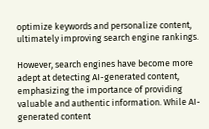optimize keywords and personalize content, ultimately improving search engine rankings.

However, search engines have become more adept at detecting AI-generated content, emphasizing the importance of providing valuable and authentic information. While AI-generated content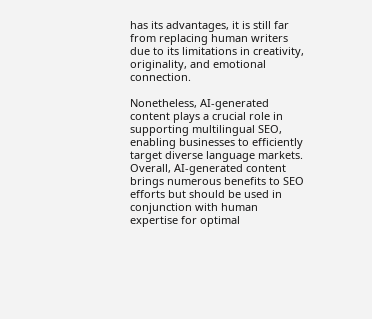has its advantages, it is still far from replacing human writers due to its limitations in creativity, originality, and emotional connection.

Nonetheless, AI-generated content plays a crucial role in supporting multilingual SEO, enabling businesses to efficiently target diverse language markets. Overall, AI-generated content brings numerous benefits to SEO efforts but should be used in conjunction with human expertise for optimal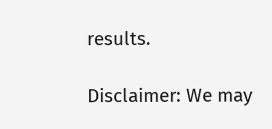results.

Disclaimer: We may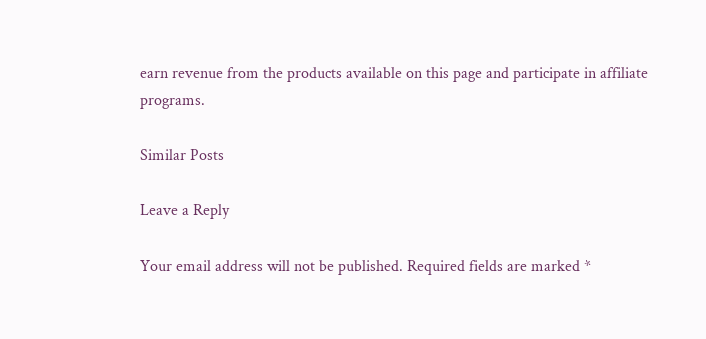earn revenue from the products available on this page and participate in affiliate programs.

Similar Posts

Leave a Reply

Your email address will not be published. Required fields are marked *